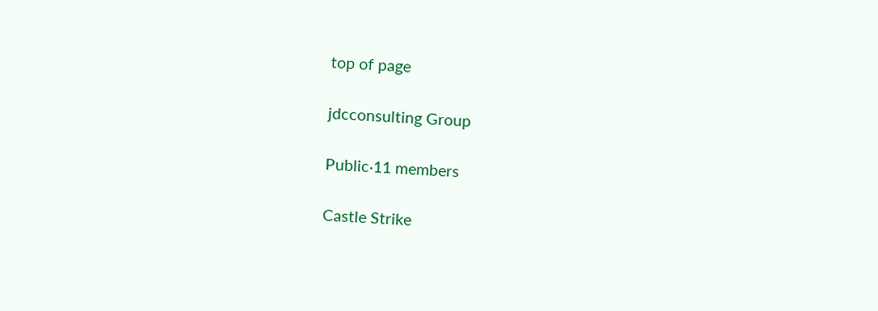top of page

jdcconsulting Group

Public·11 members

Castle Strike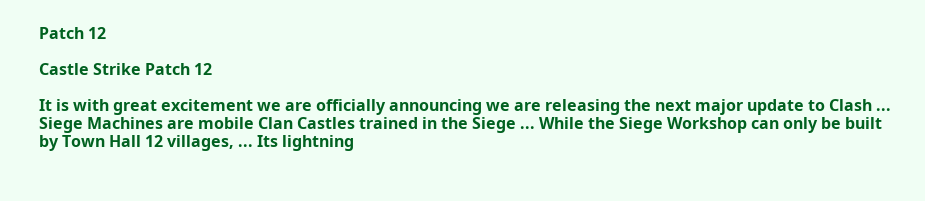Patch 12

Castle Strike Patch 12

It is with great excitement we are officially announcing we are releasing the next major update to Clash ... Siege Machines are mobile Clan Castles trained in the Siege ... While the Siege Workshop can only be built by Town Hall 12 villages, ... Its lightning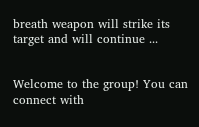breath weapon will strike its target and will continue ...


Welcome to the group! You can connect with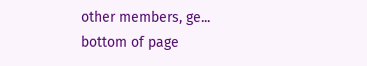other members, ge...
bottom of page